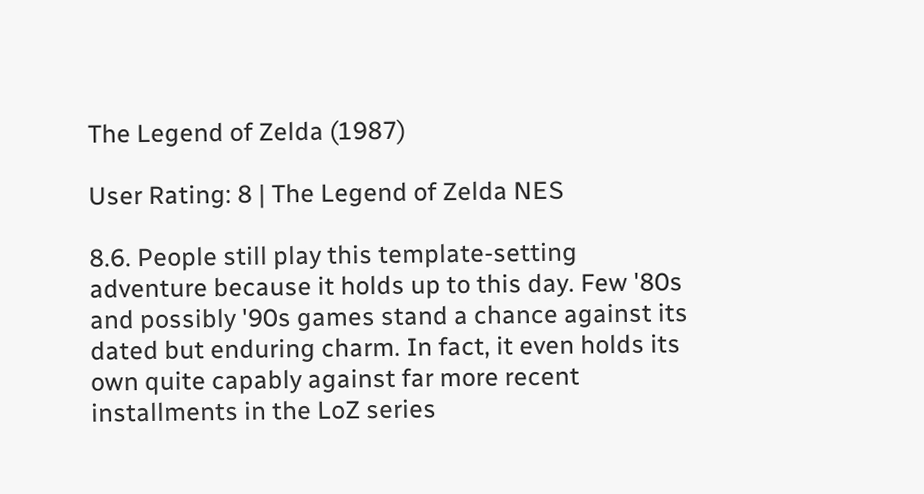The Legend of Zelda (1987)

User Rating: 8 | The Legend of Zelda NES

8.6. People still play this template-setting adventure because it holds up to this day. Few '80s and possibly '90s games stand a chance against its dated but enduring charm. In fact, it even holds its own quite capably against far more recent installments in the LoZ series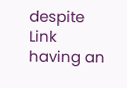despite Link having an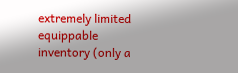extremely limited equippable inventory (only a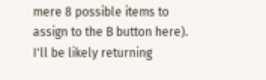mere 8 possible items to assign to the B button here). I'll be likely returning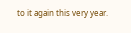to it again this very year.